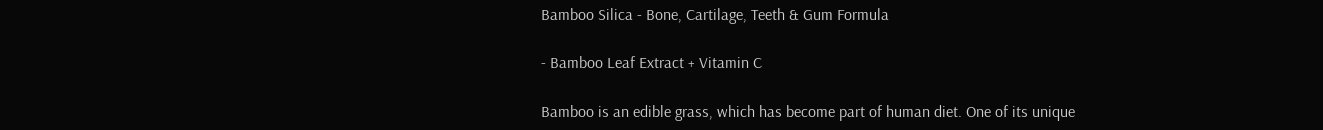Bamboo Silica - Bone, Cartilage, Teeth & Gum Formula

- Bamboo Leaf Extract + Vitamin C

Bamboo is an edible grass, which has become part of human diet. One of its unique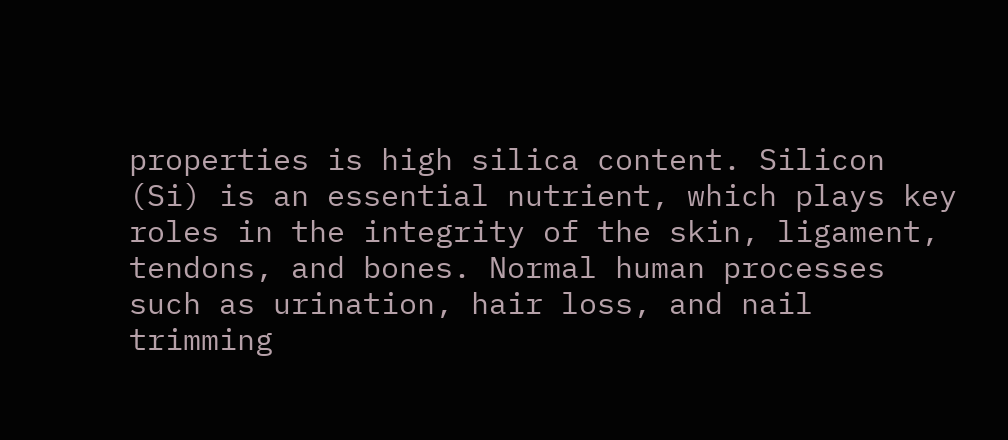properties is high silica content. Silicon (Si) is an essential nutrient, which plays key roles in the integrity of the skin, ligament, tendons, and bones. Normal human processes such as urination, hair loss, and nail trimming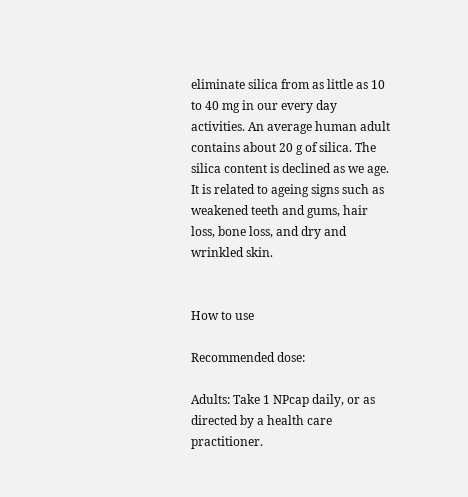eliminate silica from as little as 10 to 40 mg in our every day activities. An average human adult contains about 20 g of silica. The silica content is declined as we age. It is related to ageing signs such as weakened teeth and gums, hair loss, bone loss, and dry and wrinkled skin.


How to use

Recommended dose:

Adults: Take 1 NPcap daily, or as directed by a health care practitioner.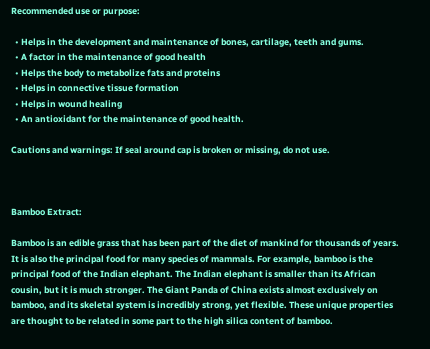Recommended use or purpose:

  • Helps in the development and maintenance of bones, cartilage, teeth and gums.
  • A factor in the maintenance of good health
  • Helps the body to metabolize fats and proteins
  • Helps in connective tissue formation
  • Helps in wound healing
  • An antioxidant for the maintenance of good health.

Cautions and warnings: If seal around cap is broken or missing, do not use.



Bamboo Extract:

Bamboo is an edible grass that has been part of the diet of mankind for thousands of years. It is also the principal food for many species of mammals. For example, bamboo is the principal food of the Indian elephant. The Indian elephant is smaller than its African cousin, but it is much stronger. The Giant Panda of China exists almost exclusively on bamboo, and its skeletal system is incredibly strong, yet flexible. These unique properties are thought to be related in some part to the high silica content of bamboo.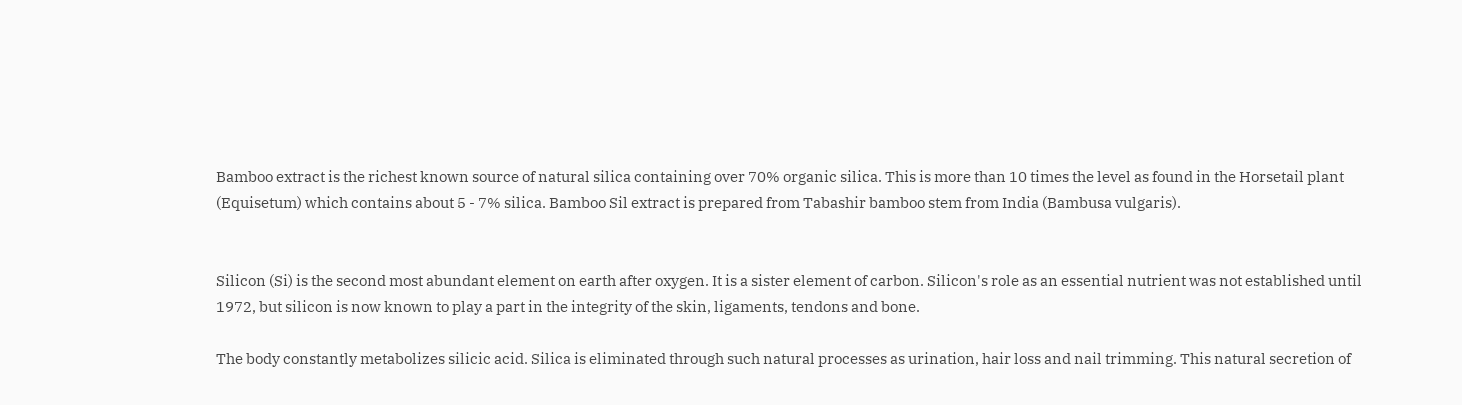Bamboo extract is the richest known source of natural silica containing over 70% organic silica. This is more than 10 times the level as found in the Horsetail plant (Equisetum) which contains about 5 - 7% silica. Bamboo Sil extract is prepared from Tabashir bamboo stem from India (Bambusa vulgaris).


Silicon (Si) is the second most abundant element on earth after oxygen. It is a sister element of carbon. Silicon's role as an essential nutrient was not established until 1972, but silicon is now known to play a part in the integrity of the skin, ligaments, tendons and bone.

The body constantly metabolizes silicic acid. Silica is eliminated through such natural processes as urination, hair loss and nail trimming. This natural secretion of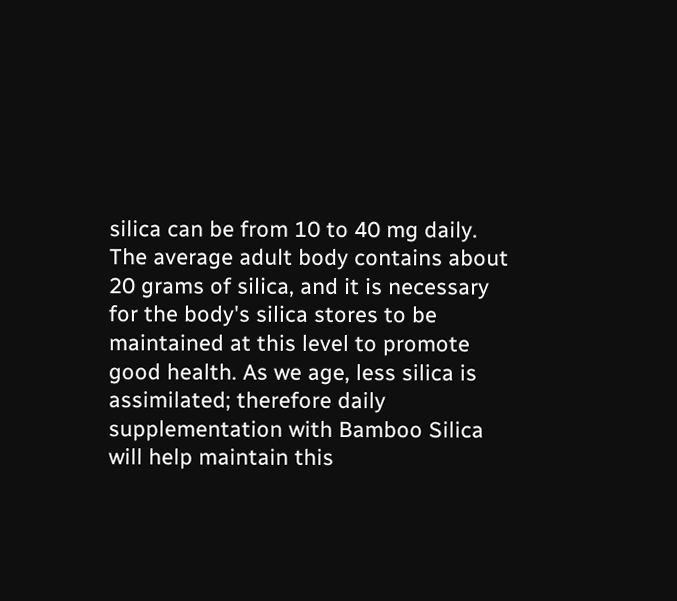silica can be from 10 to 40 mg daily. The average adult body contains about 20 grams of silica, and it is necessary for the body's silica stores to be maintained at this level to promote good health. As we age, less silica is assimilated; therefore daily supplementation with Bamboo Silica will help maintain this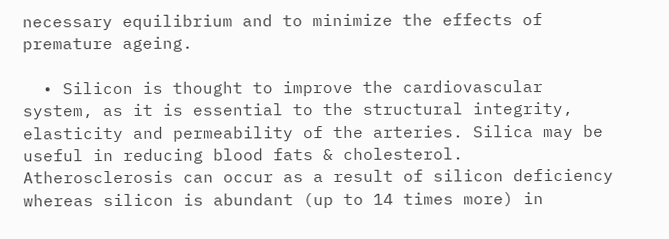necessary equilibrium and to minimize the effects of premature ageing.

  • Silicon is thought to improve the cardiovascular system, as it is essential to the structural integrity, elasticity and permeability of the arteries. Silica may be useful in reducing blood fats & cholesterol. Atherosclerosis can occur as a result of silicon deficiency whereas silicon is abundant (up to 14 times more) in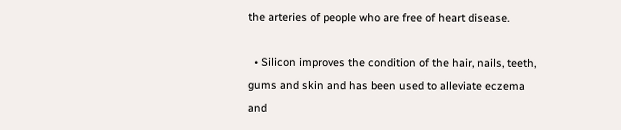the arteries of people who are free of heart disease.

  • Silicon improves the condition of the hair, nails, teeth, gums and skin and has been used to alleviate eczema and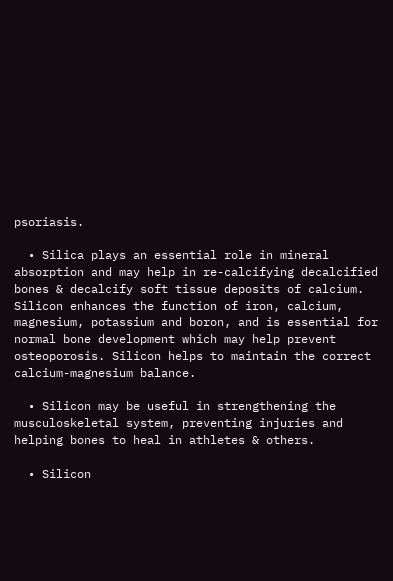psoriasis.

  • Silica plays an essential role in mineral absorption and may help in re-calcifying decalcified bones & decalcify soft tissue deposits of calcium. Silicon enhances the function of iron, calcium, magnesium, potassium and boron, and is essential for normal bone development which may help prevent osteoporosis. Silicon helps to maintain the correct calcium-magnesium balance.

  • Silicon may be useful in strengthening the musculoskeletal system, preventing injuries and helping bones to heal in athletes & others.

  • Silicon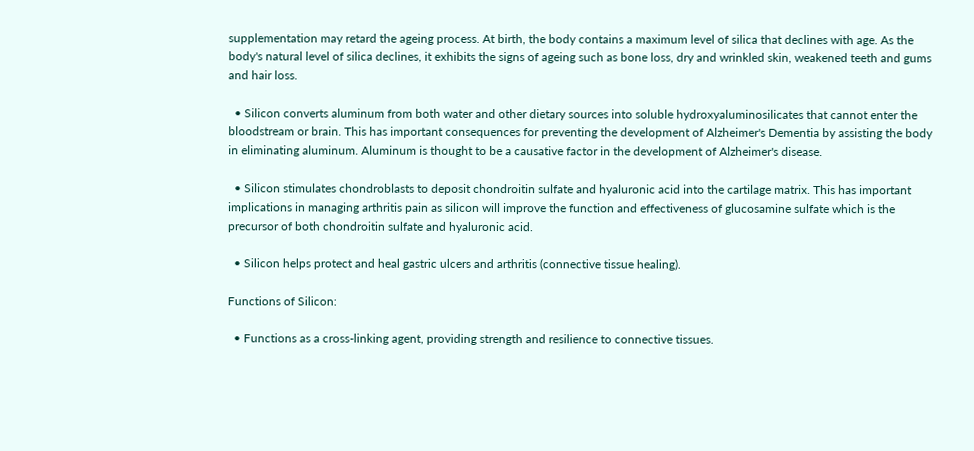supplementation may retard the ageing process. At birth, the body contains a maximum level of silica that declines with age. As the body's natural level of silica declines, it exhibits the signs of ageing such as bone loss, dry and wrinkled skin, weakened teeth and gums and hair loss.

  • Silicon converts aluminum from both water and other dietary sources into soluble hydroxyaluminosilicates that cannot enter the bloodstream or brain. This has important consequences for preventing the development of Alzheimer's Dementia by assisting the body in eliminating aluminum. Aluminum is thought to be a causative factor in the development of Alzheimer's disease.

  • Silicon stimulates chondroblasts to deposit chondroitin sulfate and hyaluronic acid into the cartilage matrix. This has important implications in managing arthritis pain as silicon will improve the function and effectiveness of glucosamine sulfate which is the precursor of both chondroitin sulfate and hyaluronic acid.

  • Silicon helps protect and heal gastric ulcers and arthritis (connective tissue healing).

Functions of Silicon:

  • Functions as a cross-linking agent, providing strength and resilience to connective tissues.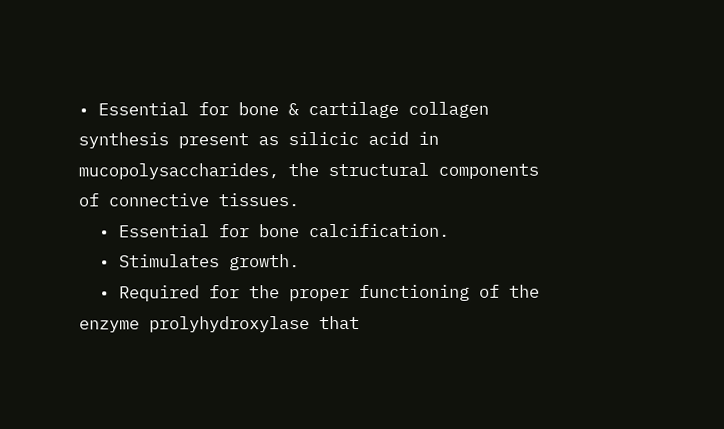• Essential for bone & cartilage collagen synthesis present as silicic acid in mucopolysaccharides, the structural components of connective tissues.
  • Essential for bone calcification.
  • Stimulates growth.
  • Required for the proper functioning of the enzyme prolyhydroxylase that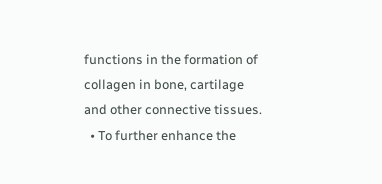functions in the formation of collagen in bone, cartilage and other connective tissues.
  • To further enhance the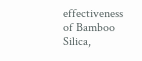effectiveness of Bamboo Silica,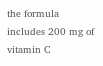the formula includes 200 mg of vitamin C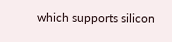which supports silicon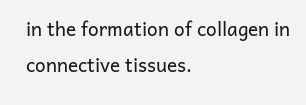in the formation of collagen in connective tissues.